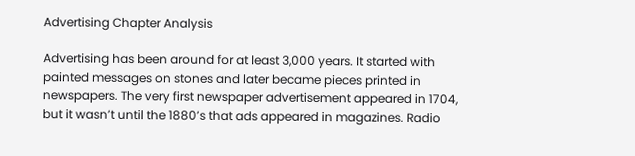Advertising Chapter Analysis

Advertising has been around for at least 3,000 years. It started with painted messages on stones and later became pieces printed in newspapers. The very first newspaper advertisement appeared in 1704, but it wasn’t until the 1880’s that ads appeared in magazines. Radio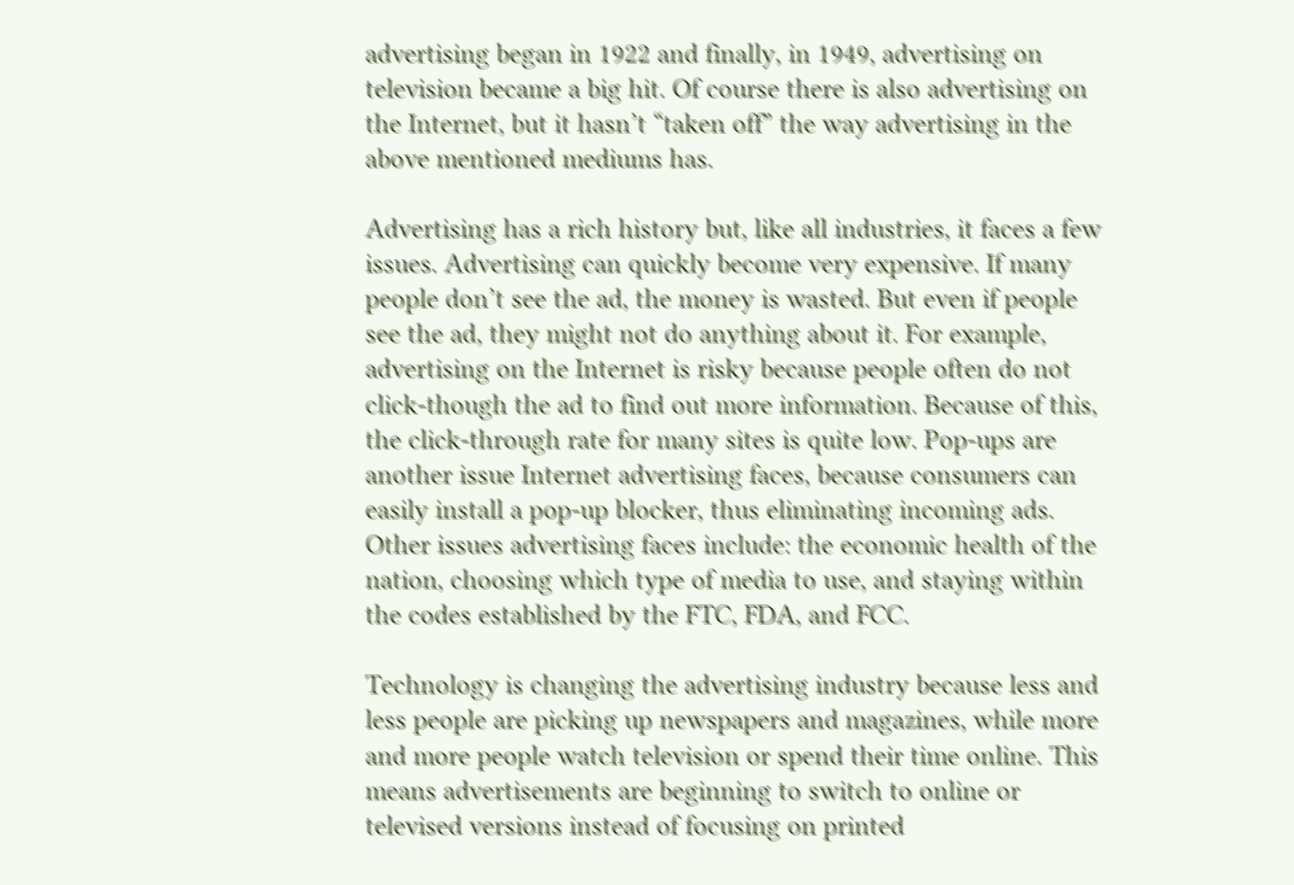advertising began in 1922 and finally, in 1949, advertising on television became a big hit. Of course there is also advertising on the Internet, but it hasn’t “taken off” the way advertising in the above mentioned mediums has.

Advertising has a rich history but, like all industries, it faces a few issues. Advertising can quickly become very expensive. If many people don’t see the ad, the money is wasted. But even if people see the ad, they might not do anything about it. For example, advertising on the Internet is risky because people often do not click-though the ad to find out more information. Because of this, the click-through rate for many sites is quite low. Pop-ups are another issue Internet advertising faces, because consumers can easily install a pop-up blocker, thus eliminating incoming ads. Other issues advertising faces include: the economic health of the nation, choosing which type of media to use, and staying within the codes established by the FTC, FDA, and FCC.

Technology is changing the advertising industry because less and less people are picking up newspapers and magazines, while more and more people watch television or spend their time online. This means advertisements are beginning to switch to online or televised versions instead of focusing on printed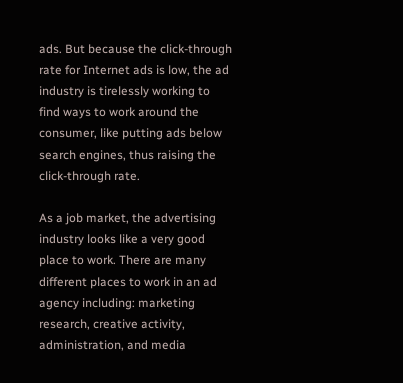ads. But because the click-through rate for Internet ads is low, the ad industry is tirelessly working to find ways to work around the consumer, like putting ads below search engines, thus raising the click-through rate.

As a job market, the advertising industry looks like a very good place to work. There are many different places to work in an ad agency including: marketing research, creative activity, administration, and media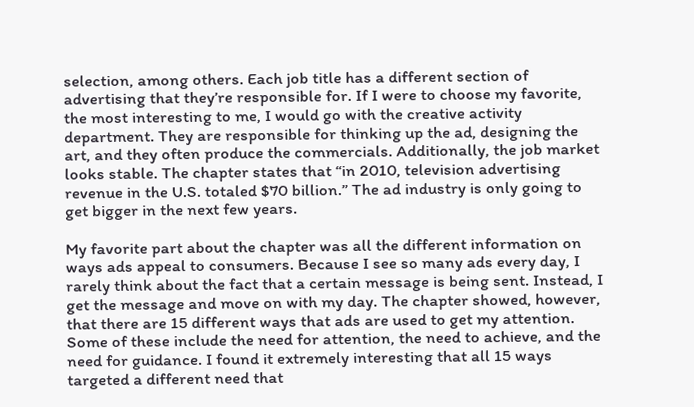selection, among others. Each job title has a different section of advertising that they’re responsible for. If I were to choose my favorite, the most interesting to me, I would go with the creative activity department. They are responsible for thinking up the ad, designing the art, and they often produce the commercials. Additionally, the job market looks stable. The chapter states that “in 2010, television advertising revenue in the U.S. totaled $70 billion.” The ad industry is only going to get bigger in the next few years.

My favorite part about the chapter was all the different information on ways ads appeal to consumers. Because I see so many ads every day, I rarely think about the fact that a certain message is being sent. Instead, I get the message and move on with my day. The chapter showed, however, that there are 15 different ways that ads are used to get my attention. Some of these include the need for attention, the need to achieve, and the need for guidance. I found it extremely interesting that all 15 ways targeted a different need that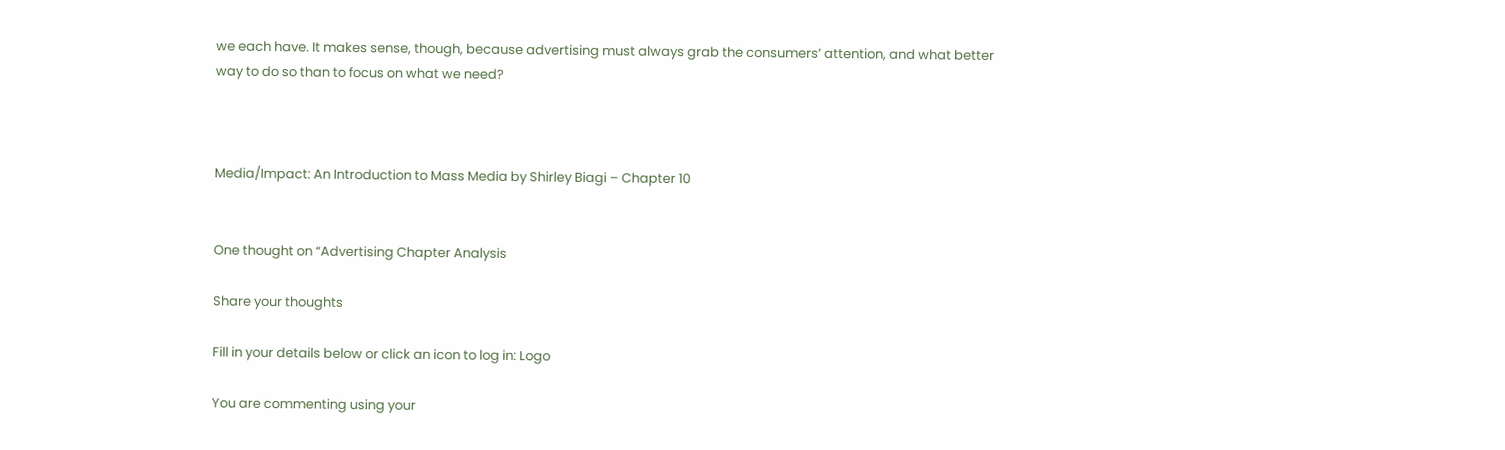we each have. It makes sense, though, because advertising must always grab the consumers’ attention, and what better way to do so than to focus on what we need?



Media/Impact: An Introduction to Mass Media by Shirley Biagi – Chapter 10


One thought on “Advertising Chapter Analysis

Share your thoughts

Fill in your details below or click an icon to log in: Logo

You are commenting using your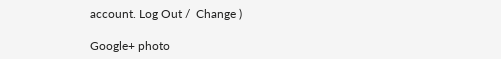account. Log Out /  Change )

Google+ photo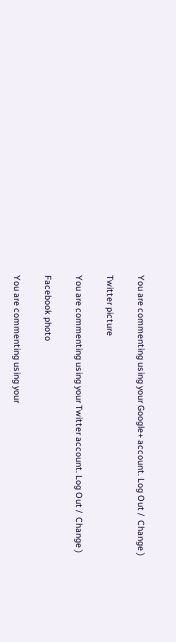You are commenting using your Google+ account. Log Out /  Change )

Twitter picture

You are commenting using your Twitter account. Log Out /  Change )

Facebook photo

You are commenting using your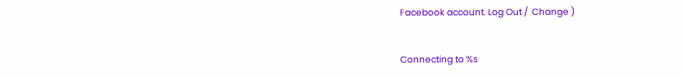Facebook account. Log Out /  Change )


Connecting to %s